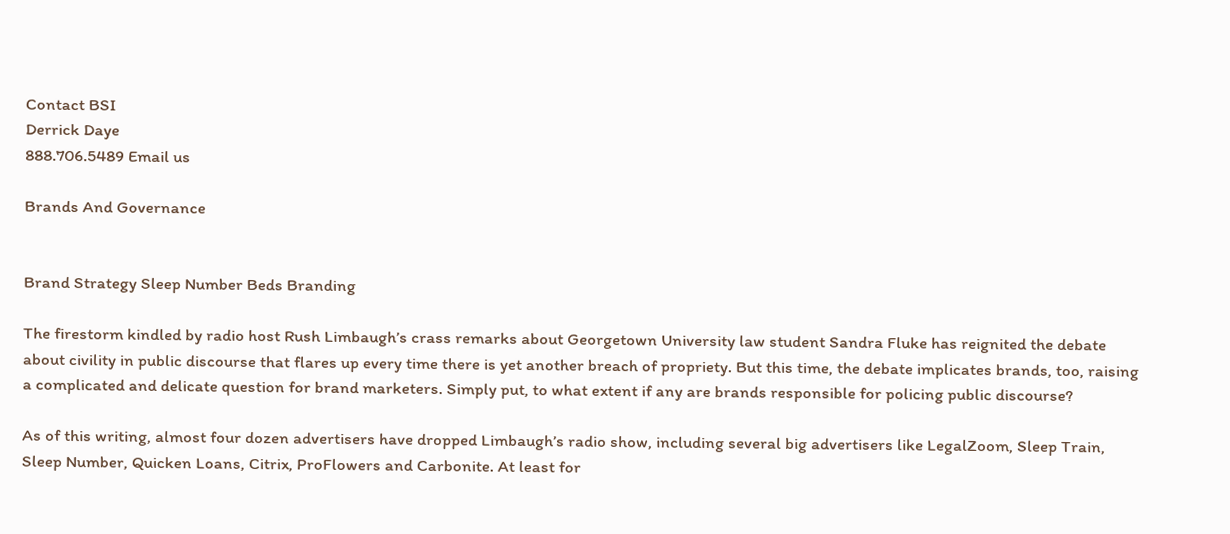Contact BSI
Derrick Daye
888.706.5489 Email us

Brands And Governance


Brand Strategy Sleep Number Beds Branding

The firestorm kindled by radio host Rush Limbaugh’s crass remarks about Georgetown University law student Sandra Fluke has reignited the debate about civility in public discourse that flares up every time there is yet another breach of propriety. But this time, the debate implicates brands, too, raising a complicated and delicate question for brand marketers. Simply put, to what extent if any are brands responsible for policing public discourse?

As of this writing, almost four dozen advertisers have dropped Limbaugh’s radio show, including several big advertisers like LegalZoom, Sleep Train, Sleep Number, Quicken Loans, Citrix, ProFlowers and Carbonite. At least for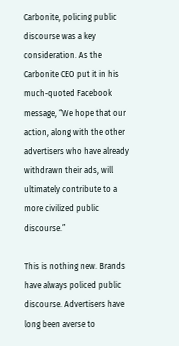Carbonite, policing public discourse was a key consideration. As the Carbonite CEO put it in his much-quoted Facebook message, “We hope that our action, along with the other advertisers who have already withdrawn their ads, will ultimately contribute to a more civilized public discourse.”

This is nothing new. Brands have always policed public discourse. Advertisers have long been averse to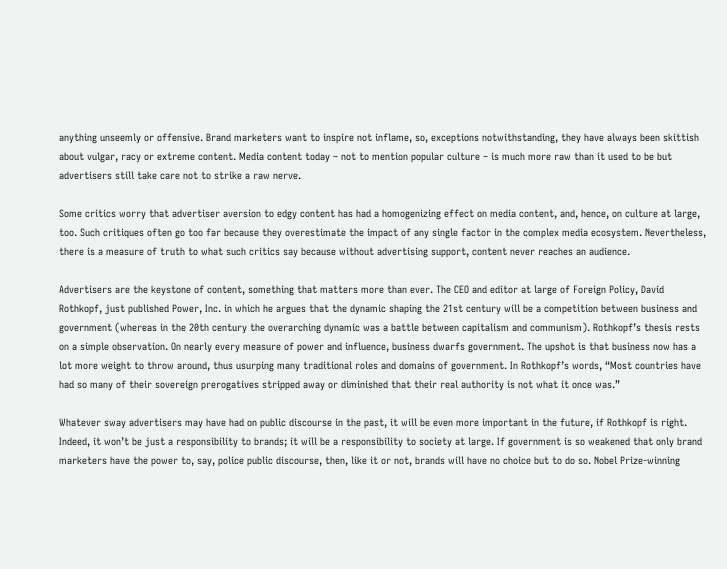anything unseemly or offensive. Brand marketers want to inspire not inflame, so, exceptions notwithstanding, they have always been skittish about vulgar, racy or extreme content. Media content today – not to mention popular culture – is much more raw than it used to be but advertisers still take care not to strike a raw nerve.

Some critics worry that advertiser aversion to edgy content has had a homogenizing effect on media content, and, hence, on culture at large, too. Such critiques often go too far because they overestimate the impact of any single factor in the complex media ecosystem. Nevertheless, there is a measure of truth to what such critics say because without advertising support, content never reaches an audience.

Advertisers are the keystone of content, something that matters more than ever. The CEO and editor at large of Foreign Policy, David Rothkopf, just published Power, Inc. in which he argues that the dynamic shaping the 21st century will be a competition between business and government (whereas in the 20th century the overarching dynamic was a battle between capitalism and communism). Rothkopf’s thesis rests on a simple observation. On nearly every measure of power and influence, business dwarfs government. The upshot is that business now has a lot more weight to throw around, thus usurping many traditional roles and domains of government. In Rothkopf’s words, “Most countries have had so many of their sovereign prerogatives stripped away or diminished that their real authority is not what it once was.”

Whatever sway advertisers may have had on public discourse in the past, it will be even more important in the future, if Rothkopf is right. Indeed, it won’t be just a responsibility to brands; it will be a responsibility to society at large. If government is so weakened that only brand marketers have the power to, say, police public discourse, then, like it or not, brands will have no choice but to do so. Nobel Prize-winning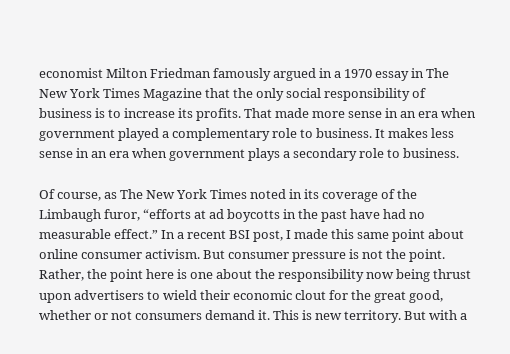economist Milton Friedman famously argued in a 1970 essay in The New York Times Magazine that the only social responsibility of business is to increase its profits. That made more sense in an era when government played a complementary role to business. It makes less sense in an era when government plays a secondary role to business.

Of course, as The New York Times noted in its coverage of the Limbaugh furor, “efforts at ad boycotts in the past have had no measurable effect.” In a recent BSI post, I made this same point about online consumer activism. But consumer pressure is not the point. Rather, the point here is one about the responsibility now being thrust upon advertisers to wield their economic clout for the great good, whether or not consumers demand it. This is new territory. But with a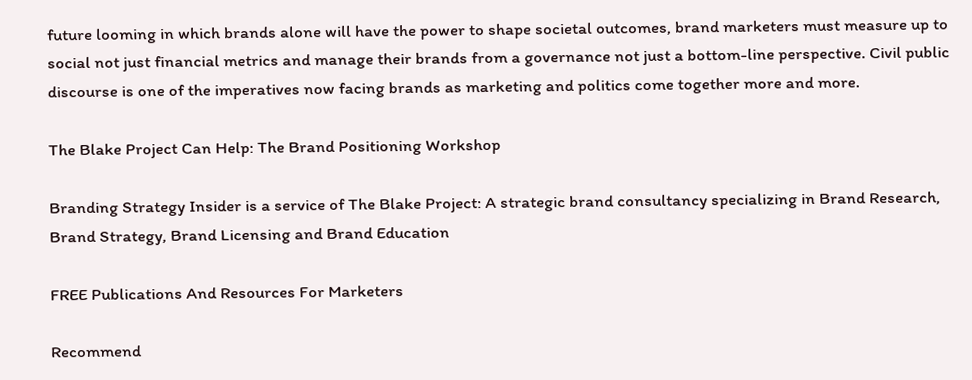future looming in which brands alone will have the power to shape societal outcomes, brand marketers must measure up to social not just financial metrics and manage their brands from a governance not just a bottom-line perspective. Civil public discourse is one of the imperatives now facing brands as marketing and politics come together more and more.

The Blake Project Can Help: The Brand Positioning Workshop

Branding Strategy Insider is a service of The Blake Project: A strategic brand consultancy specializing in Brand Research, Brand Strategy, Brand Licensing and Brand Education

FREE Publications And Resources For Marketers

Recommend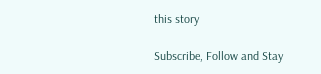this story

Subscribe, Follow and Stay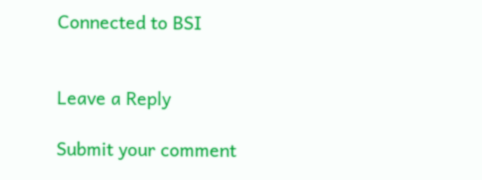Connected to BSI


Leave a Reply

Submit your comment